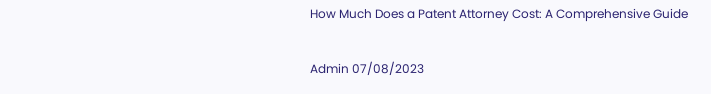How Much Does a Patent Attorney Cost: A Comprehensive Guide

Admin 07/08/2023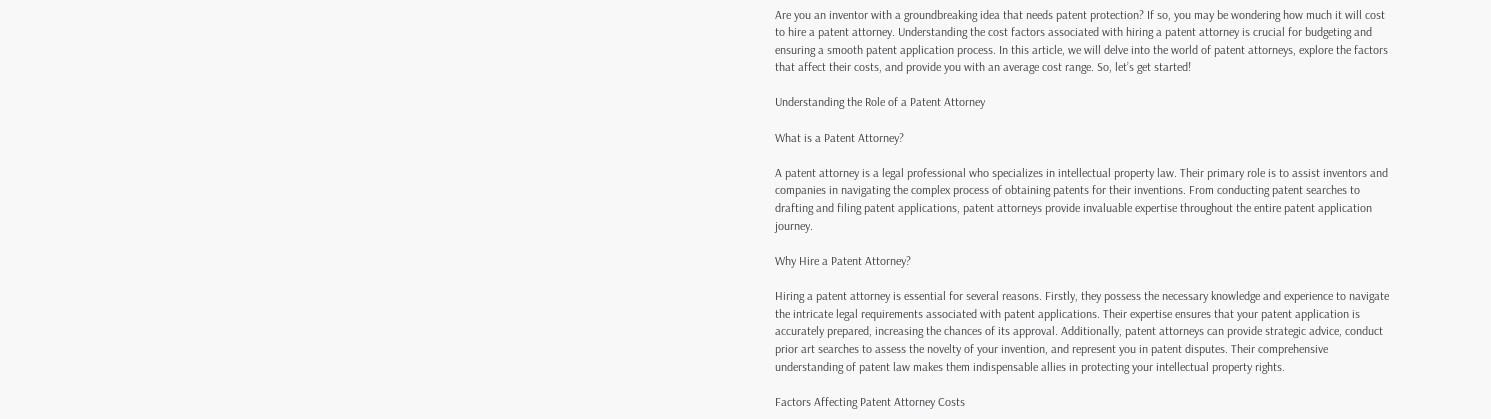Are you an inventor with a groundbreaking idea that needs patent protection? If so, you may be wondering how much it will cost to hire a patent attorney. Understanding the cost factors associated with hiring a patent attorney is crucial for budgeting and ensuring a smooth patent application process. In this article, we will delve into the world of patent attorneys, explore the factors that affect their costs, and provide you with an average cost range. So, let’s get started!

Understanding the Role of a Patent Attorney

What is a Patent Attorney?

A patent attorney is a legal professional who specializes in intellectual property law. Their primary role is to assist inventors and companies in navigating the complex process of obtaining patents for their inventions. From conducting patent searches to drafting and filing patent applications, patent attorneys provide invaluable expertise throughout the entire patent application journey.

Why Hire a Patent Attorney?

Hiring a patent attorney is essential for several reasons. Firstly, they possess the necessary knowledge and experience to navigate the intricate legal requirements associated with patent applications. Their expertise ensures that your patent application is accurately prepared, increasing the chances of its approval. Additionally, patent attorneys can provide strategic advice, conduct prior art searches to assess the novelty of your invention, and represent you in patent disputes. Their comprehensive understanding of patent law makes them indispensable allies in protecting your intellectual property rights.

Factors Affecting Patent Attorney Costs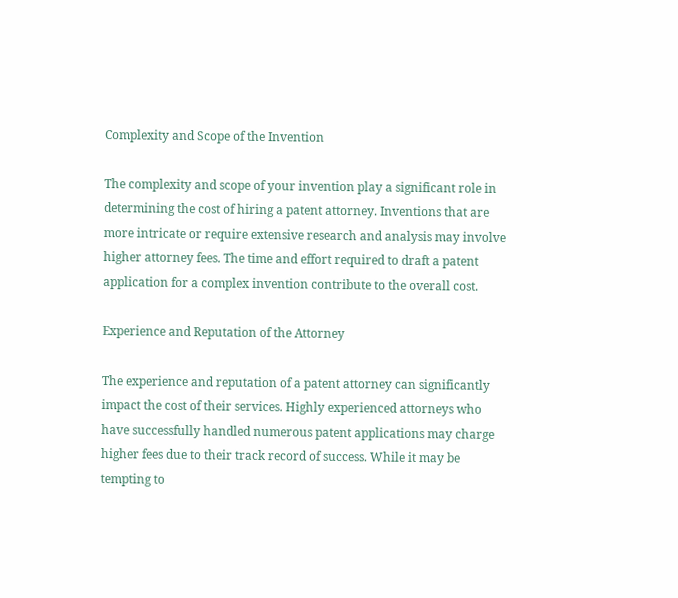Complexity and Scope of the Invention

The complexity and scope of your invention play a significant role in determining the cost of hiring a patent attorney. Inventions that are more intricate or require extensive research and analysis may involve higher attorney fees. The time and effort required to draft a patent application for a complex invention contribute to the overall cost.

Experience and Reputation of the Attorney

The experience and reputation of a patent attorney can significantly impact the cost of their services. Highly experienced attorneys who have successfully handled numerous patent applications may charge higher fees due to their track record of success. While it may be tempting to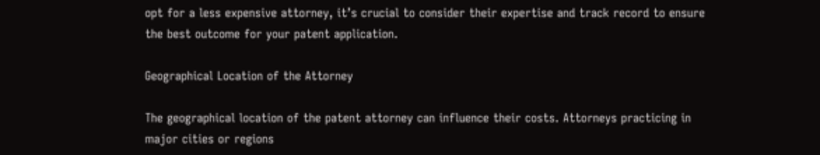opt for a less expensive attorney, it’s crucial to consider their expertise and track record to ensure the best outcome for your patent application.

Geographical Location of the Attorney

The geographical location of the patent attorney can influence their costs. Attorneys practicing in major cities or regions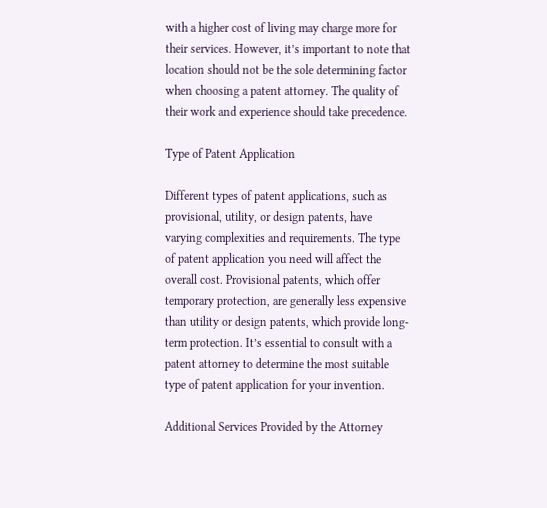with a higher cost of living may charge more for their services. However, it’s important to note that location should not be the sole determining factor when choosing a patent attorney. The quality of their work and experience should take precedence.

Type of Patent Application

Different types of patent applications, such as provisional, utility, or design patents, have varying complexities and requirements. The type of patent application you need will affect the overall cost. Provisional patents, which offer temporary protection, are generally less expensive than utility or design patents, which provide long-term protection. It’s essential to consult with a patent attorney to determine the most suitable type of patent application for your invention.

Additional Services Provided by the Attorney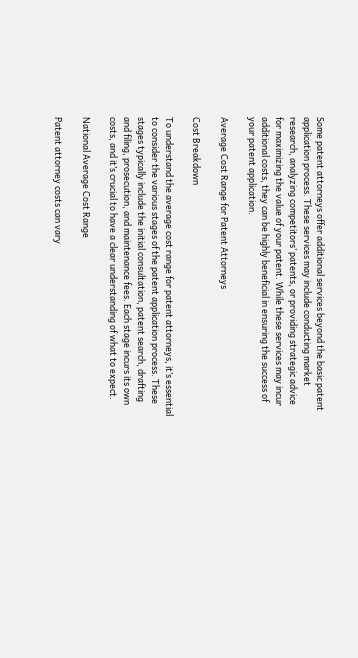Some patent attorneys offer additional services beyond the basic patent application process. These services may include conducting market research, analyzing competitors’ patents, or providing strategic advice for maximizing the value of your patent. While these services may incur additional costs, they can be highly beneficial in ensuring the success of your patent application.

Average Cost Range for Patent Attorneys

Cost Breakdown

To understand the average cost range for patent attorneys, it’s essential to consider the various stages of the patent application process. These stages typically include the initial consultation, patent search, drafting and filing, prosecution, and maintenance fees. Each stage incurs its own costs, and it’s crucial to have a clear understanding of what to expect.

National Average Cost Range

Patent attorney costs can vary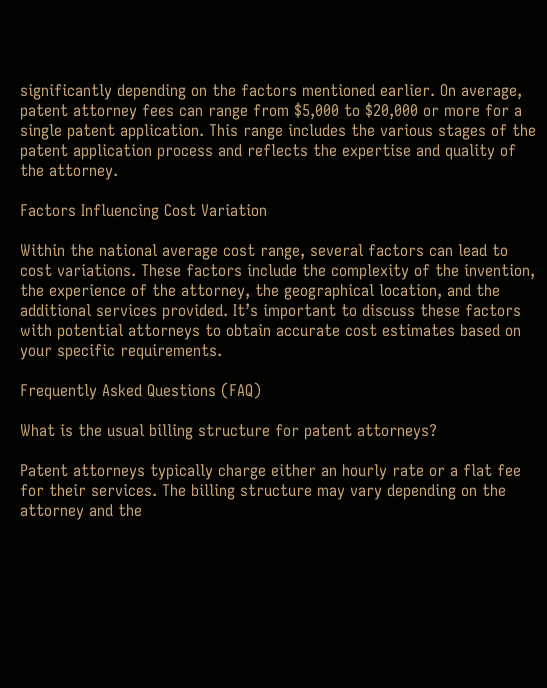significantly depending on the factors mentioned earlier. On average, patent attorney fees can range from $5,000 to $20,000 or more for a single patent application. This range includes the various stages of the patent application process and reflects the expertise and quality of the attorney.

Factors Influencing Cost Variation

Within the national average cost range, several factors can lead to cost variations. These factors include the complexity of the invention, the experience of the attorney, the geographical location, and the additional services provided. It’s important to discuss these factors with potential attorneys to obtain accurate cost estimates based on your specific requirements.

Frequently Asked Questions (FAQ)

What is the usual billing structure for patent attorneys?

Patent attorneys typically charge either an hourly rate or a flat fee for their services. The billing structure may vary depending on the attorney and the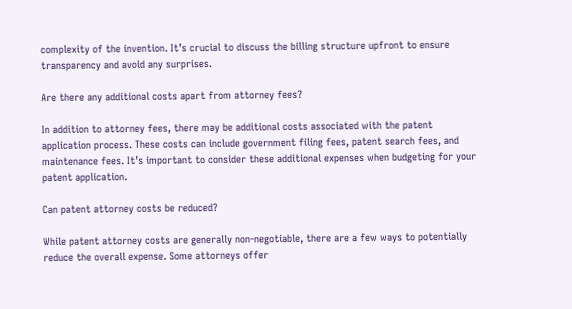complexity of the invention. It’s crucial to discuss the billing structure upfront to ensure transparency and avoid any surprises.

Are there any additional costs apart from attorney fees?

In addition to attorney fees, there may be additional costs associated with the patent application process. These costs can include government filing fees, patent search fees, and maintenance fees. It’s important to consider these additional expenses when budgeting for your patent application.

Can patent attorney costs be reduced?

While patent attorney costs are generally non-negotiable, there are a few ways to potentially reduce the overall expense. Some attorneys offer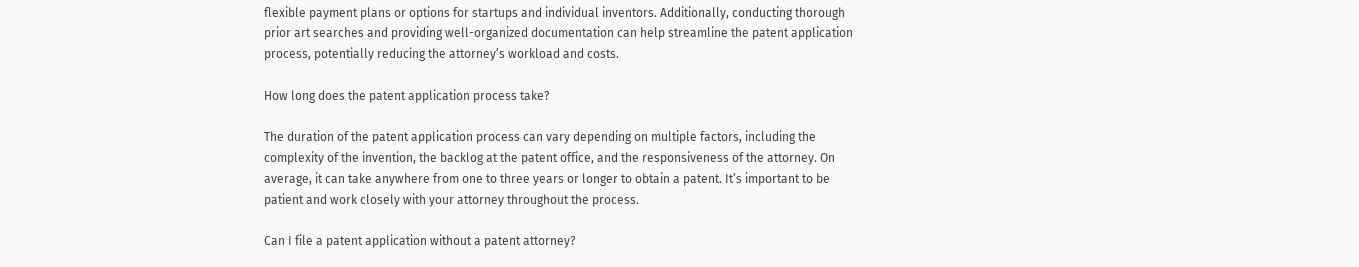flexible payment plans or options for startups and individual inventors. Additionally, conducting thorough prior art searches and providing well-organized documentation can help streamline the patent application process, potentially reducing the attorney’s workload and costs.

How long does the patent application process take?

The duration of the patent application process can vary depending on multiple factors, including the complexity of the invention, the backlog at the patent office, and the responsiveness of the attorney. On average, it can take anywhere from one to three years or longer to obtain a patent. It’s important to be patient and work closely with your attorney throughout the process.

Can I file a patent application without a patent attorney?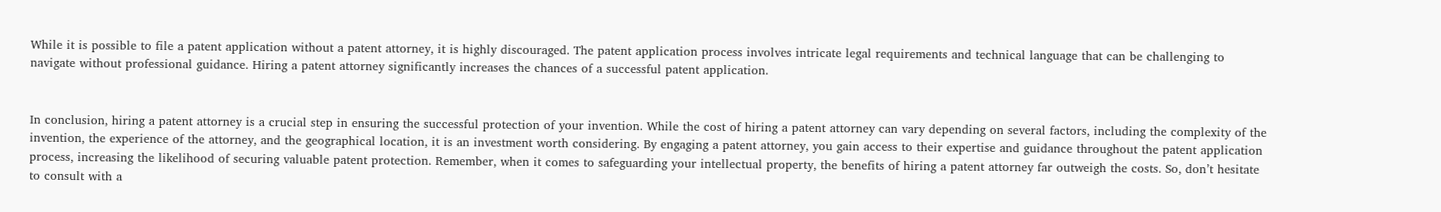While it is possible to file a patent application without a patent attorney, it is highly discouraged. The patent application process involves intricate legal requirements and technical language that can be challenging to navigate without professional guidance. Hiring a patent attorney significantly increases the chances of a successful patent application.


In conclusion, hiring a patent attorney is a crucial step in ensuring the successful protection of your invention. While the cost of hiring a patent attorney can vary depending on several factors, including the complexity of the invention, the experience of the attorney, and the geographical location, it is an investment worth considering. By engaging a patent attorney, you gain access to their expertise and guidance throughout the patent application process, increasing the likelihood of securing valuable patent protection. Remember, when it comes to safeguarding your intellectual property, the benefits of hiring a patent attorney far outweigh the costs. So, don’t hesitate to consult with a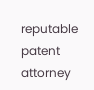reputable patent attorney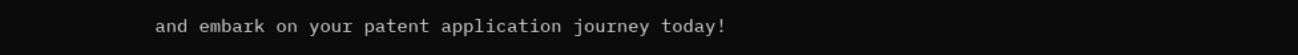and embark on your patent application journey today!